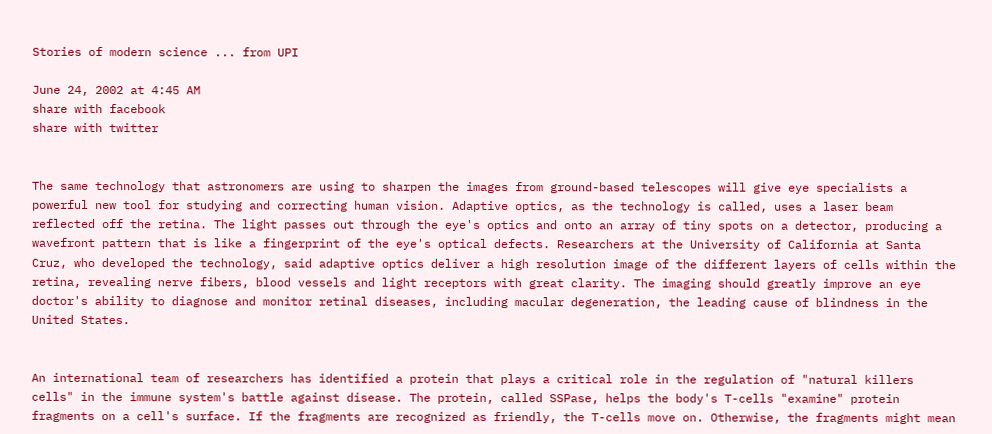Stories of modern science ... from UPI

June 24, 2002 at 4:45 AM
share with facebook
share with twitter


The same technology that astronomers are using to sharpen the images from ground-based telescopes will give eye specialists a powerful new tool for studying and correcting human vision. Adaptive optics, as the technology is called, uses a laser beam reflected off the retina. The light passes out through the eye's optics and onto an array of tiny spots on a detector, producing a wavefront pattern that is like a fingerprint of the eye's optical defects. Researchers at the University of California at Santa Cruz, who developed the technology, said adaptive optics deliver a high resolution image of the different layers of cells within the retina, revealing nerve fibers, blood vessels and light receptors with great clarity. The imaging should greatly improve an eye doctor's ability to diagnose and monitor retinal diseases, including macular degeneration, the leading cause of blindness in the United States.


An international team of researchers has identified a protein that plays a critical role in the regulation of "natural killers cells" in the immune system's battle against disease. The protein, called SSPase, helps the body's T-cells "examine" protein fragments on a cell's surface. If the fragments are recognized as friendly, the T-cells move on. Otherwise, the fragments might mean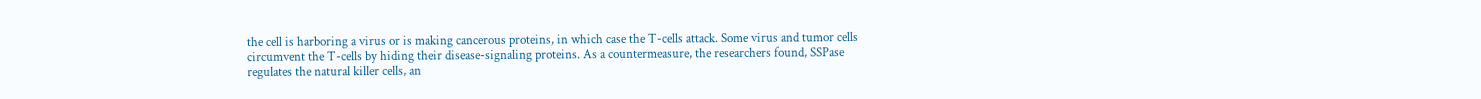the cell is harboring a virus or is making cancerous proteins, in which case the T-cells attack. Some virus and tumor cells circumvent the T-cells by hiding their disease-signaling proteins. As a countermeasure, the researchers found, SSPase regulates the natural killer cells, an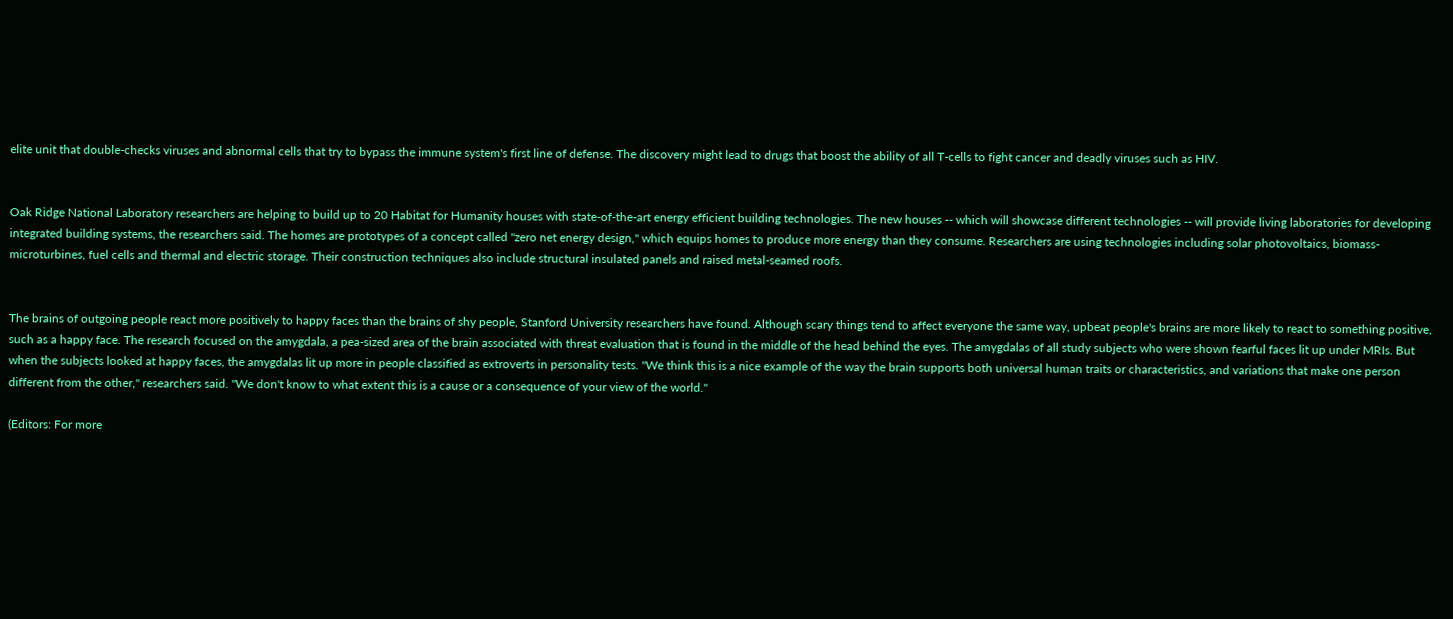elite unit that double-checks viruses and abnormal cells that try to bypass the immune system's first line of defense. The discovery might lead to drugs that boost the ability of all T-cells to fight cancer and deadly viruses such as HIV.


Oak Ridge National Laboratory researchers are helping to build up to 20 Habitat for Humanity houses with state-of-the-art energy efficient building technologies. The new houses -- which will showcase different technologies -- will provide living laboratories for developing integrated building systems, the researchers said. The homes are prototypes of a concept called "zero net energy design," which equips homes to produce more energy than they consume. Researchers are using technologies including solar photovoltaics, biomass-microturbines, fuel cells and thermal and electric storage. Their construction techniques also include structural insulated panels and raised metal-seamed roofs.


The brains of outgoing people react more positively to happy faces than the brains of shy people, Stanford University researchers have found. Although scary things tend to affect everyone the same way, upbeat people's brains are more likely to react to something positive, such as a happy face. The research focused on the amygdala, a pea-sized area of the brain associated with threat evaluation that is found in the middle of the head behind the eyes. The amygdalas of all study subjects who were shown fearful faces lit up under MRIs. But when the subjects looked at happy faces, the amygdalas lit up more in people classified as extroverts in personality tests. "We think this is a nice example of the way the brain supports both universal human traits or characteristics, and variations that make one person different from the other," researchers said. "We don't know to what extent this is a cause or a consequence of your view of the world."

(Editors: For more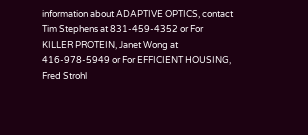information about ADAPTIVE OPTICS, contact Tim Stephens at 831-459-4352 or For KILLER PROTEIN, Janet Wong at 416-978-5949 or For EFFICIENT HOUSING, Fred Strohl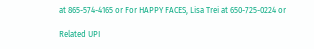at 865-574-4165 or For HAPPY FACES, Lisa Trei at 650-725-0224 or

Related UPI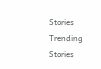Stories
Trending Stories